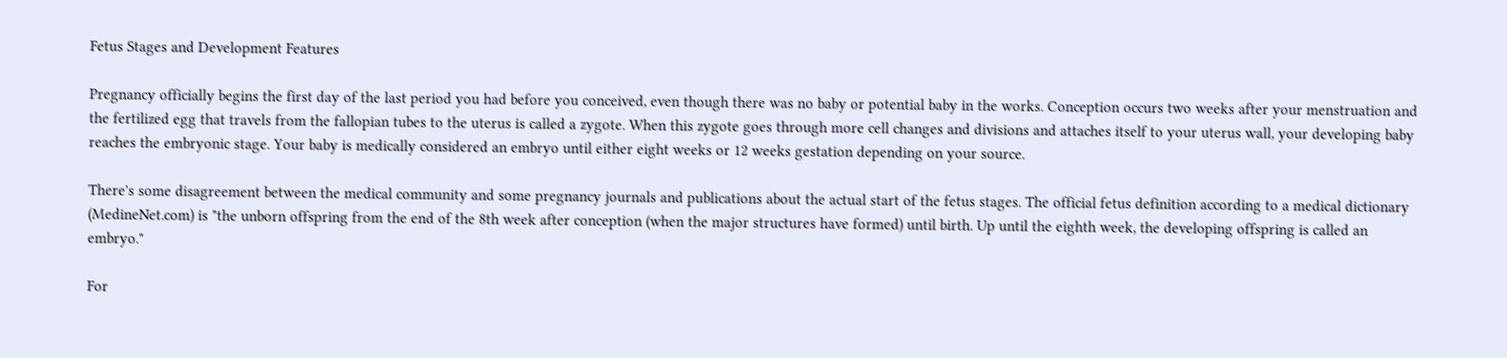Fetus Stages and Development Features

Pregnancy officially begins the first day of the last period you had before you conceived, even though there was no baby or potential baby in the works. Conception occurs two weeks after your menstruation and the fertilized egg that travels from the fallopian tubes to the uterus is called a zygote. When this zygote goes through more cell changes and divisions and attaches itself to your uterus wall, your developing baby reaches the embryonic stage. Your baby is medically considered an embryo until either eight weeks or 12 weeks gestation depending on your source.

There's some disagreement between the medical community and some pregnancy journals and publications about the actual start of the fetus stages. The official fetus definition according to a medical dictionary (MedineNet.com) is "the unborn offspring from the end of the 8th week after conception (when the major structures have formed) until birth. Up until the eighth week, the developing offspring is called an embryo."

For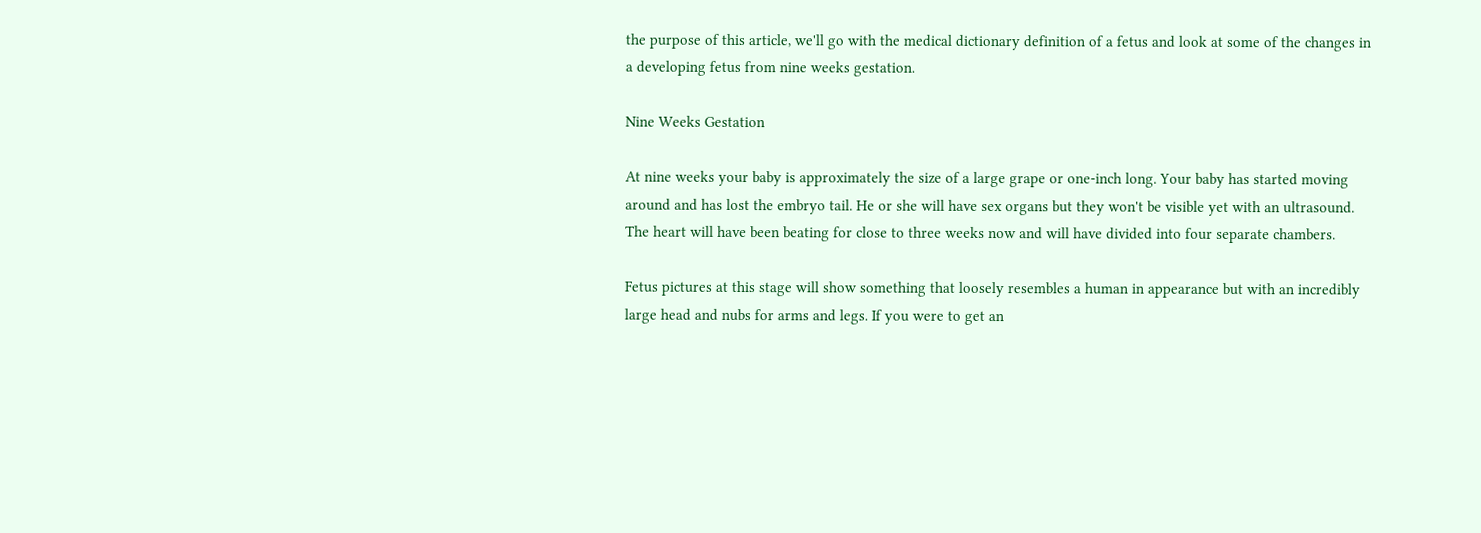the purpose of this article, we'll go with the medical dictionary definition of a fetus and look at some of the changes in a developing fetus from nine weeks gestation.

Nine Weeks Gestation

At nine weeks your baby is approximately the size of a large grape or one-inch long. Your baby has started moving around and has lost the embryo tail. He or she will have sex organs but they won't be visible yet with an ultrasound. The heart will have been beating for close to three weeks now and will have divided into four separate chambers.

Fetus pictures at this stage will show something that loosely resembles a human in appearance but with an incredibly large head and nubs for arms and legs. If you were to get an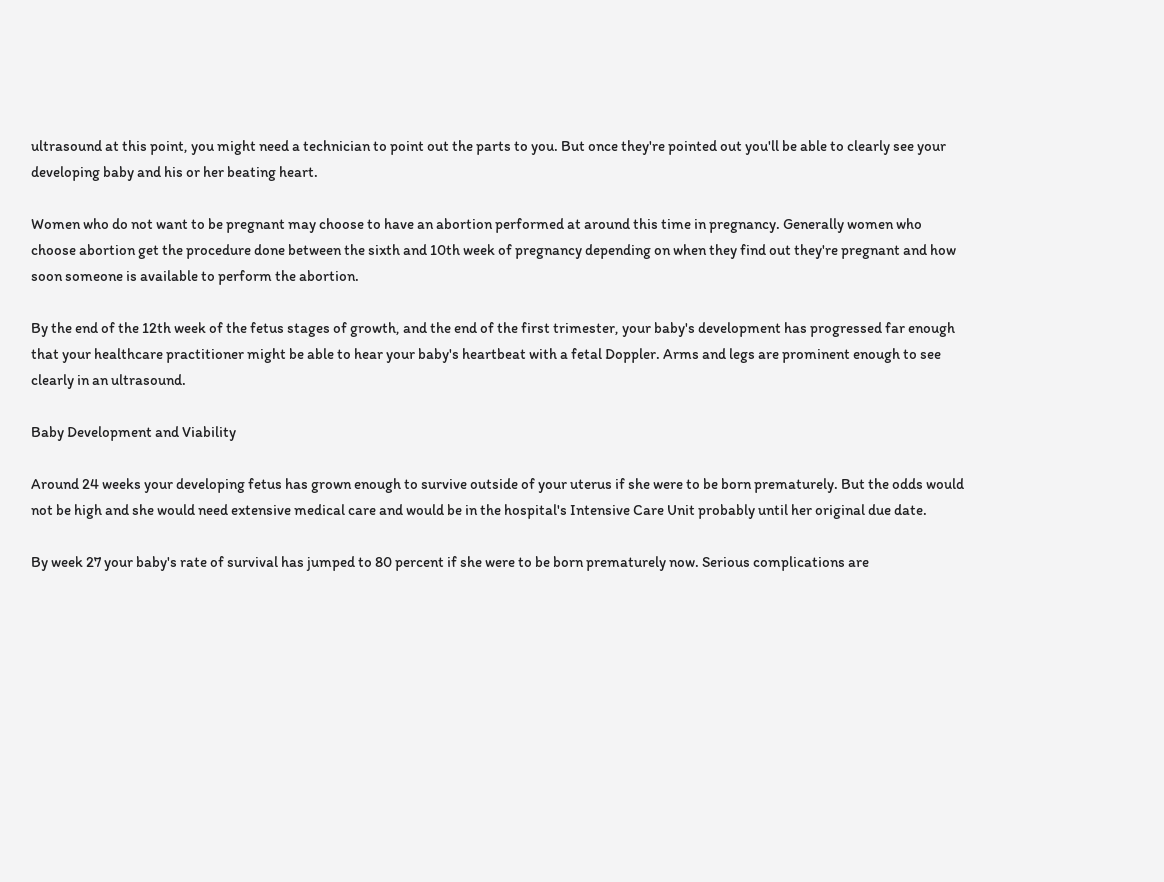ultrasound at this point, you might need a technician to point out the parts to you. But once they're pointed out you'll be able to clearly see your developing baby and his or her beating heart.

Women who do not want to be pregnant may choose to have an abortion performed at around this time in pregnancy. Generally women who choose abortion get the procedure done between the sixth and 10th week of pregnancy depending on when they find out they're pregnant and how soon someone is available to perform the abortion.

By the end of the 12th week of the fetus stages of growth, and the end of the first trimester, your baby's development has progressed far enough that your healthcare practitioner might be able to hear your baby's heartbeat with a fetal Doppler. Arms and legs are prominent enough to see clearly in an ultrasound.

Baby Development and Viability

Around 24 weeks your developing fetus has grown enough to survive outside of your uterus if she were to be born prematurely. But the odds would not be high and she would need extensive medical care and would be in the hospital's Intensive Care Unit probably until her original due date.

By week 27 your baby's rate of survival has jumped to 80 percent if she were to be born prematurely now. Serious complications are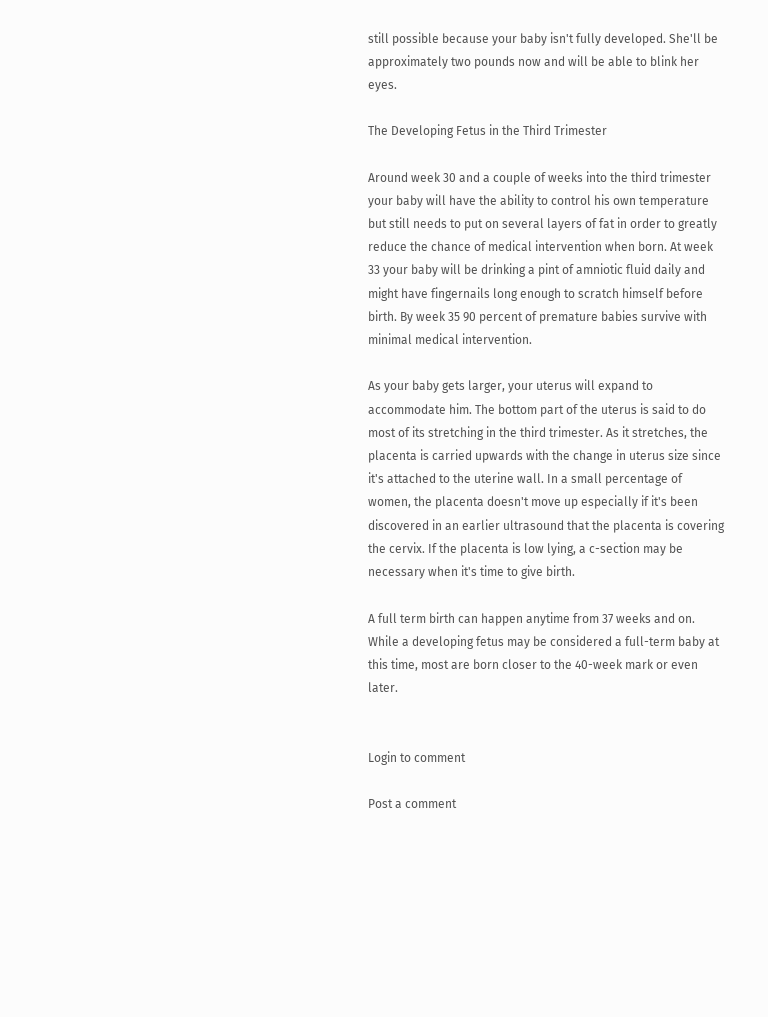still possible because your baby isn't fully developed. She'll be approximately two pounds now and will be able to blink her eyes.

The Developing Fetus in the Third Trimester

Around week 30 and a couple of weeks into the third trimester your baby will have the ability to control his own temperature but still needs to put on several layers of fat in order to greatly reduce the chance of medical intervention when born. At week 33 your baby will be drinking a pint of amniotic fluid daily and might have fingernails long enough to scratch himself before birth. By week 35 90 percent of premature babies survive with minimal medical intervention.

As your baby gets larger, your uterus will expand to accommodate him. The bottom part of the uterus is said to do most of its stretching in the third trimester. As it stretches, the placenta is carried upwards with the change in uterus size since it's attached to the uterine wall. In a small percentage of women, the placenta doesn't move up especially if it's been discovered in an earlier ultrasound that the placenta is covering the cervix. If the placenta is low lying, a c-section may be necessary when it's time to give birth.

A full term birth can happen anytime from 37 weeks and on. While a developing fetus may be considered a full-term baby at this time, most are born closer to the 40-week mark or even later.


Login to comment

Post a comment